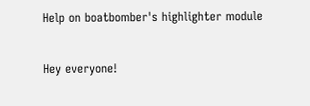Help on boatbomber's highlighter module

Hey everyone!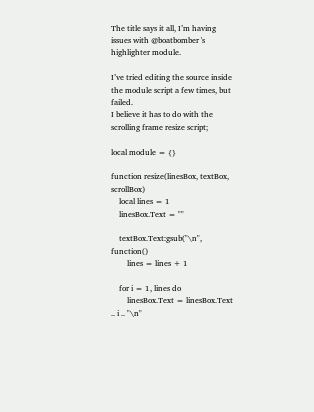The title says it all, I’m having issues with @boatbomber 's highlighter module.

I’ve tried editing the source inside the module script a few times, but failed.
I believe it has to do with the scrolling frame resize script;

local module = {}

function resize(linesBox, textBox, scrollBox)
    local lines = 1
    linesBox.Text = ""

    textBox.Text:gsub("\n", function()
        lines = lines + 1

    for i = 1, lines do
        linesBox.Text = linesBox.Text .. i .. "\n"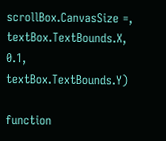scrollBox.CanvasSize =, textBox.TextBounds.X, 0.1, textBox.TextBounds.Y)

function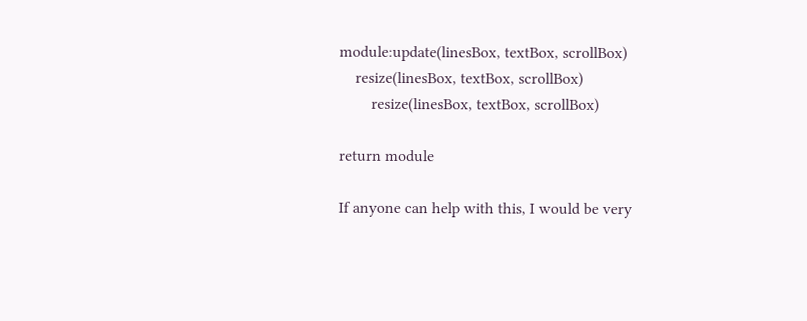module:update(linesBox, textBox, scrollBox)
    resize(linesBox, textBox, scrollBox)
        resize(linesBox, textBox, scrollBox)

return module

If anyone can help with this, I would be very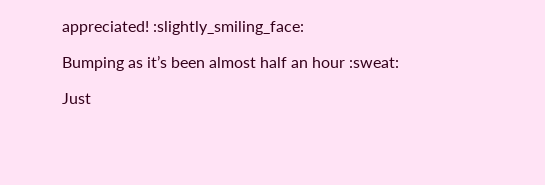appreciated! :slightly_smiling_face:

Bumping as it’s been almost half an hour :sweat:

Just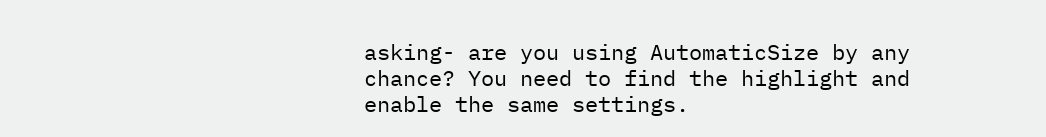asking- are you using AutomaticSize by any chance? You need to find the highlight and enable the same settings.